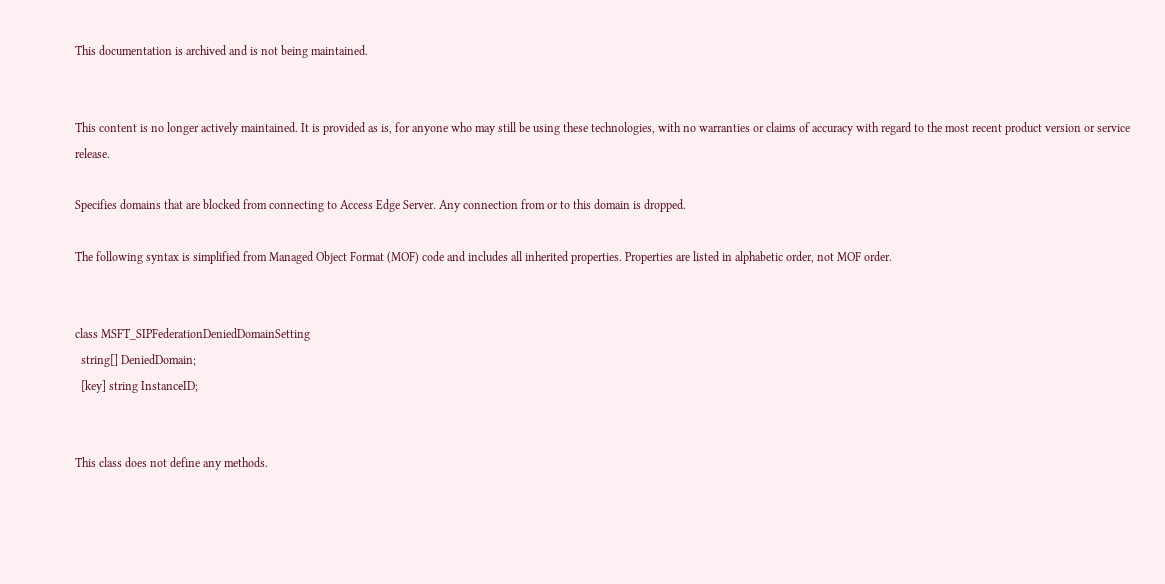This documentation is archived and is not being maintained.


This content is no longer actively maintained. It is provided as is, for anyone who may still be using these technologies, with no warranties or claims of accuracy with regard to the most recent product version or service release.

Specifies domains that are blocked from connecting to Access Edge Server. Any connection from or to this domain is dropped.

The following syntax is simplified from Managed Object Format (MOF) code and includes all inherited properties. Properties are listed in alphabetic order, not MOF order.


class MSFT_SIPFederationDeniedDomainSetting
  string[] DeniedDomain;
  [key] string InstanceID;


This class does not define any methods.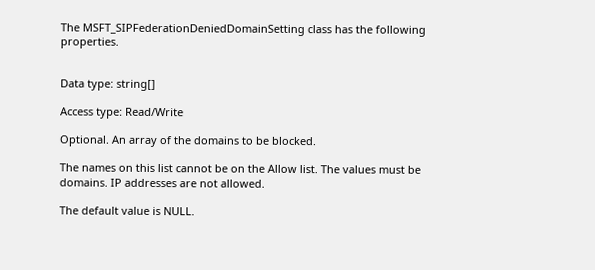The MSFT_SIPFederationDeniedDomainSetting class has the following properties.


Data type: string[]

Access type: Read/Write

Optional. An array of the domains to be blocked.

The names on this list cannot be on the Allow list. The values must be domains. IP addresses are not allowed.

The default value is NULL.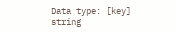Data type: [key] string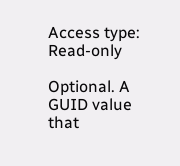Access type: Read-only

Optional. A GUID value that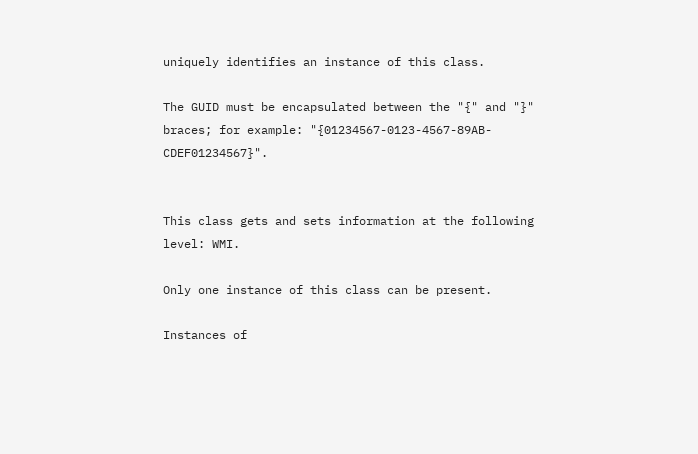uniquely identifies an instance of this class.

The GUID must be encapsulated between the "{" and "}" braces; for example: "{01234567-0123-4567-89AB-CDEF01234567}".


This class gets and sets information at the following level: WMI.

Only one instance of this class can be present.

Instances of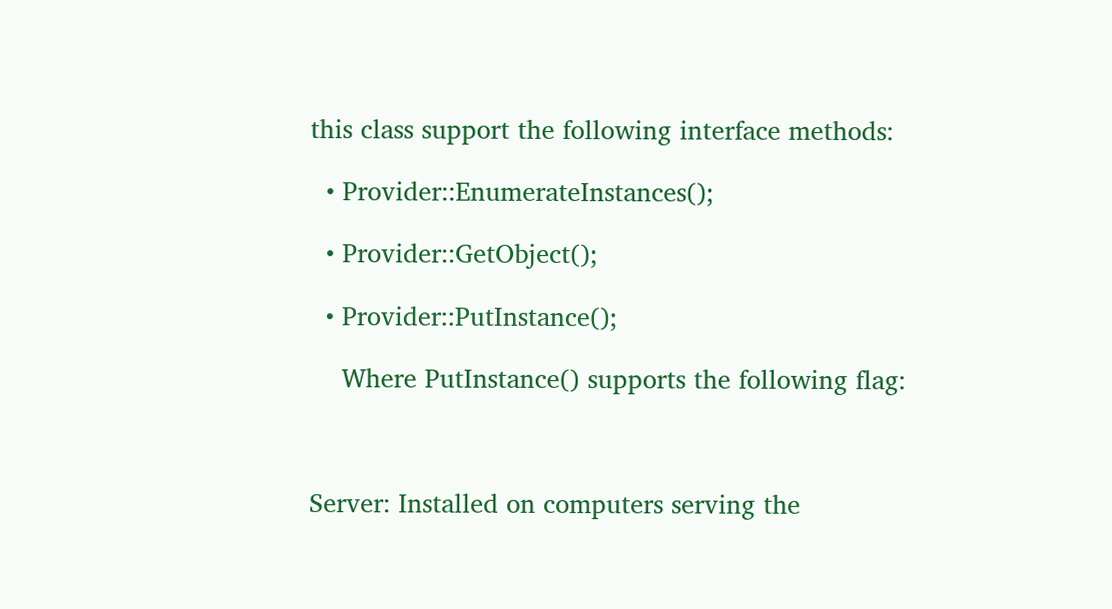this class support the following interface methods:

  • Provider::EnumerateInstances();

  • Provider::GetObject();

  • Provider::PutInstance();

    Where PutInstance() supports the following flag:



Server: Installed on computers serving the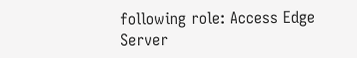following role: Access Edge Server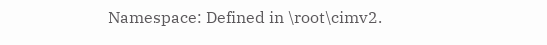Namespace: Defined in \root\cimv2.